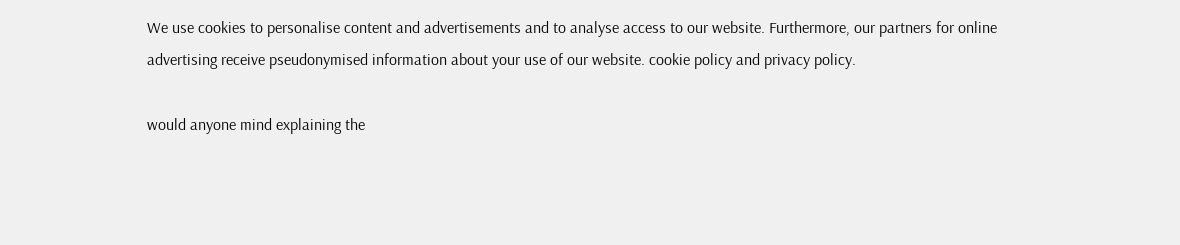We use cookies to personalise content and advertisements and to analyse access to our website. Furthermore, our partners for online advertising receive pseudonymised information about your use of our website. cookie policy and privacy policy.

would anyone mind explaining the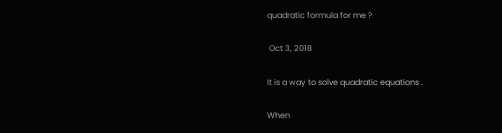quadratic formula for me ?

 Oct 3, 2018

It is a way to solve quadratic equations .

When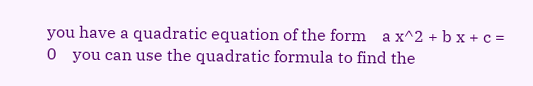you have a quadratic equation of the form    a x^2 + b x + c = 0    you can use the quadratic formula to find the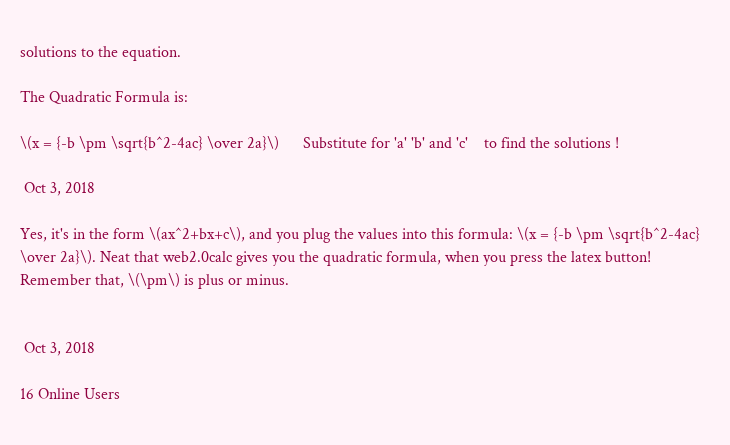solutions to the equation.

The Quadratic Formula is:

\(x = {-b \pm \sqrt{b^2-4ac} \over 2a}\)      Substitute for 'a' 'b' and 'c'    to find the solutions !

 Oct 3, 2018

Yes, it's in the form \(ax^2+bx+c\), and you plug the values into this formula: \(x = {-b \pm \sqrt{b^2-4ac} \over 2a}\). Neat that web2.0calc gives you the quadratic formula, when you press the latex button! Remember that, \(\pm\) is plus or minus.


 Oct 3, 2018

16 Online Users